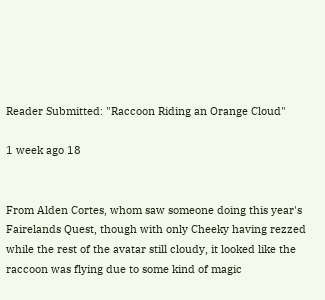Reader Submitted: "Raccoon Riding an Orange Cloud"

1 week ago 18


From Alden Cortes, whom saw someone doing this year's Fairelands Quest, though with only Cheeky having rezzed while the rest of the avatar still cloudy, it looked like the raccoon was flying due to some kind of magic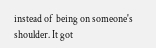instead of  being on someone's shoulder. It got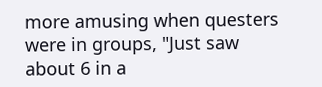more amusing when questers were in groups, "Just saw about 6 in a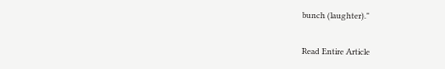bunch (laughter)."

Read Entire Article